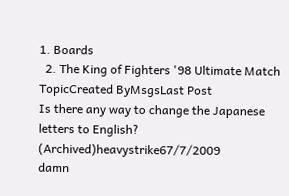1. Boards
  2. The King of Fighters '98 Ultimate Match
TopicCreated ByMsgsLast Post
Is there any way to change the Japanese letters to English? (Archived)heavystrike67/7/2009
damn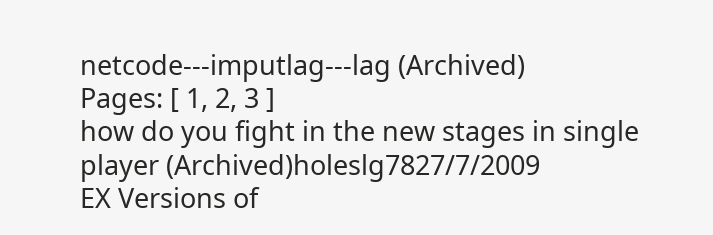netcode---imputlag---lag (Archived)
Pages: [ 1, 2, 3 ]
how do you fight in the new stages in single player (Archived)holeslg7827/7/2009
EX Versions of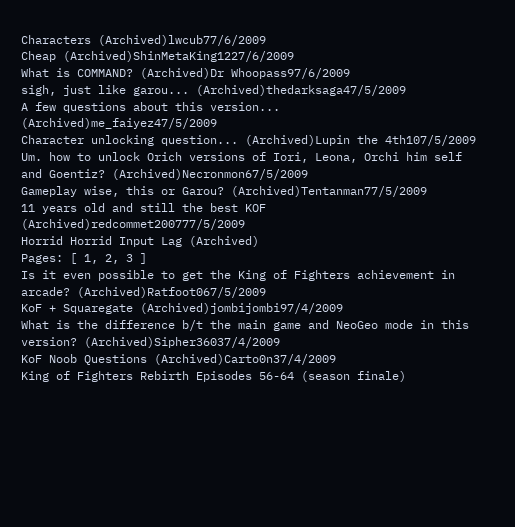Characters (Archived)lwcub77/6/2009
Cheap (Archived)ShinMetaKing1227/6/2009
What is COMMAND? (Archived)Dr Whoopass97/6/2009
sigh, just like garou... (Archived)thedarksaga47/5/2009
A few questions about this version... (Archived)me_faiyez47/5/2009
Character unlocking question... (Archived)Lupin the 4th107/5/2009
Um. how to unlock Orich versions of Iori, Leona, Orchi him self and Goentiz? (Archived)Necronmon67/5/2009
Gameplay wise, this or Garou? (Archived)Tentanman77/5/2009
11 years old and still the best KOF (Archived)redcommet200777/5/2009
Horrid Horrid Input Lag (Archived)
Pages: [ 1, 2, 3 ]
Is it even possible to get the King of Fighters achievement in arcade? (Archived)Ratfoot067/5/2009
KoF + Squaregate (Archived)jombijombi97/4/2009
What is the difference b/t the main game and NeoGeo mode in this version? (Archived)Sipher36037/4/2009
KoF Noob Questions (Archived)Carto0n37/4/2009
King of Fighters Rebirth Episodes 56-64 (season finale)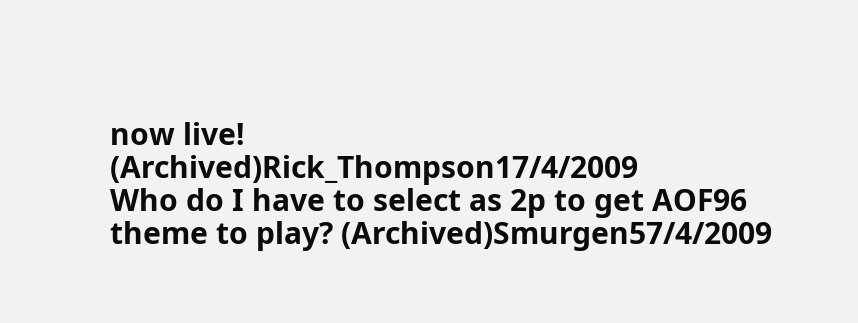now live! (Archived)Rick_Thompson17/4/2009
Who do I have to select as 2p to get AOF96 theme to play? (Archived)Smurgen57/4/2009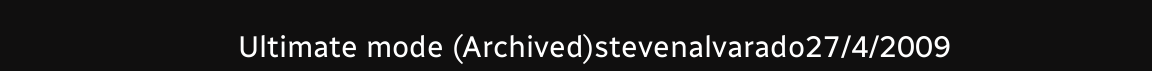Ultimate mode (Archived)stevenalvarado27/4/2009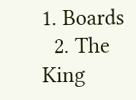1. Boards
  2. The King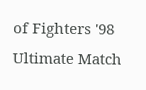of Fighters '98 Ultimate Match